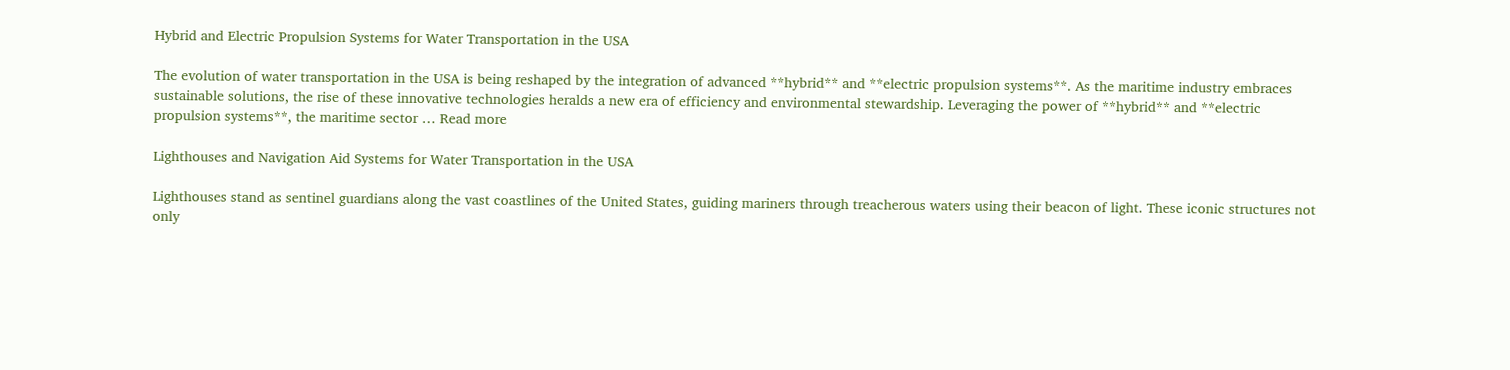Hybrid and Electric Propulsion Systems for Water Transportation in the USA

The evolution of water transportation in the USA is being reshaped by the integration of advanced **hybrid** and **electric propulsion systems**. As the maritime industry embraces sustainable solutions, the rise of these innovative technologies heralds a new era of efficiency and environmental stewardship. Leveraging the power of **hybrid** and **electric propulsion systems**, the maritime sector … Read more

Lighthouses and Navigation Aid Systems for Water Transportation in the USA

Lighthouses stand as sentinel guardians along the vast coastlines of the United States, guiding mariners through treacherous waters using their beacon of light. These iconic structures not only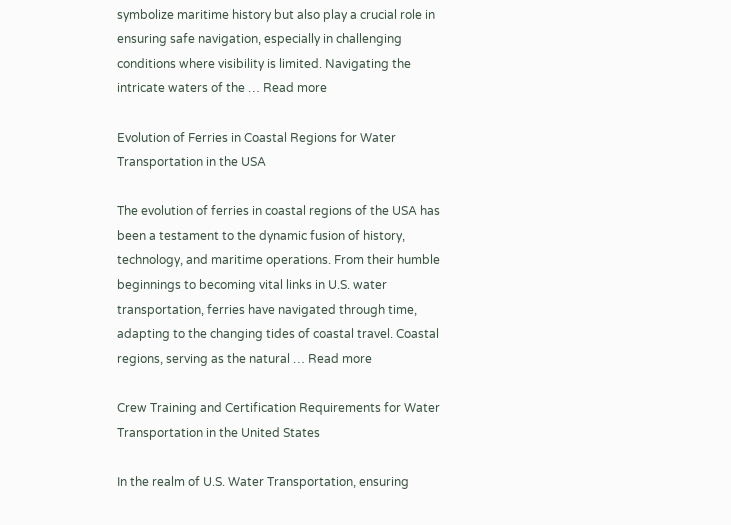symbolize maritime history but also play a crucial role in ensuring safe navigation, especially in challenging conditions where visibility is limited. Navigating the intricate waters of the … Read more

Evolution of Ferries in Coastal Regions for Water Transportation in the USA

The evolution of ferries in coastal regions of the USA has been a testament to the dynamic fusion of history, technology, and maritime operations. From their humble beginnings to becoming vital links in U.S. water transportation, ferries have navigated through time, adapting to the changing tides of coastal travel. Coastal regions, serving as the natural … Read more

Crew Training and Certification Requirements for Water Transportation in the United States

In the realm of U.S. Water Transportation, ensuring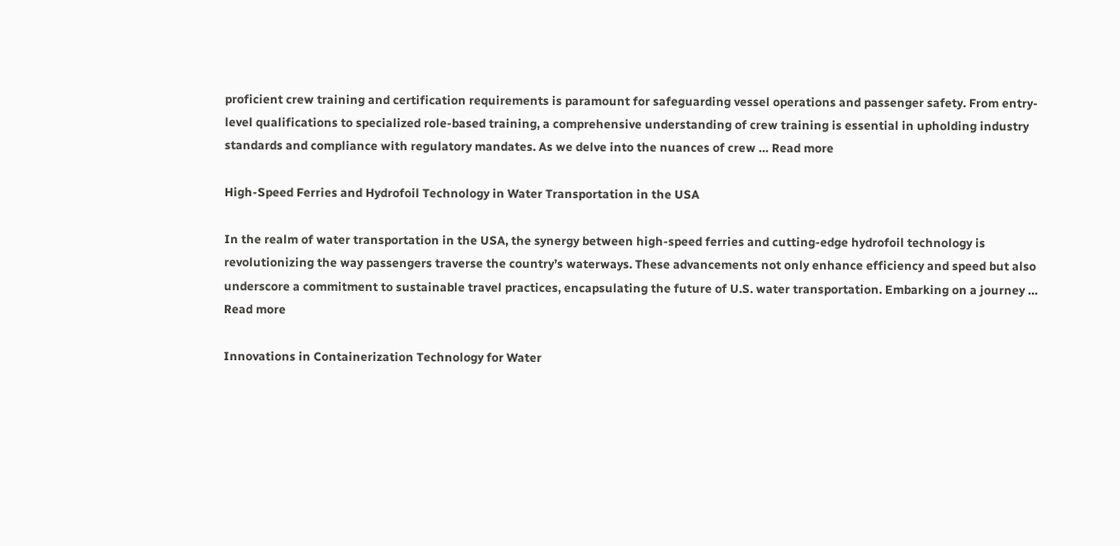proficient crew training and certification requirements is paramount for safeguarding vessel operations and passenger safety. From entry-level qualifications to specialized role-based training, a comprehensive understanding of crew training is essential in upholding industry standards and compliance with regulatory mandates. As we delve into the nuances of crew … Read more

High-Speed Ferries and Hydrofoil Technology in Water Transportation in the USA

In the realm of water transportation in the USA, the synergy between high-speed ferries and cutting-edge hydrofoil technology is revolutionizing the way passengers traverse the country’s waterways. These advancements not only enhance efficiency and speed but also underscore a commitment to sustainable travel practices, encapsulating the future of U.S. water transportation. Embarking on a journey … Read more

Innovations in Containerization Technology for Water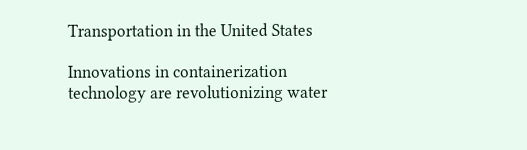Transportation in the United States

Innovations in containerization technology are revolutionizing water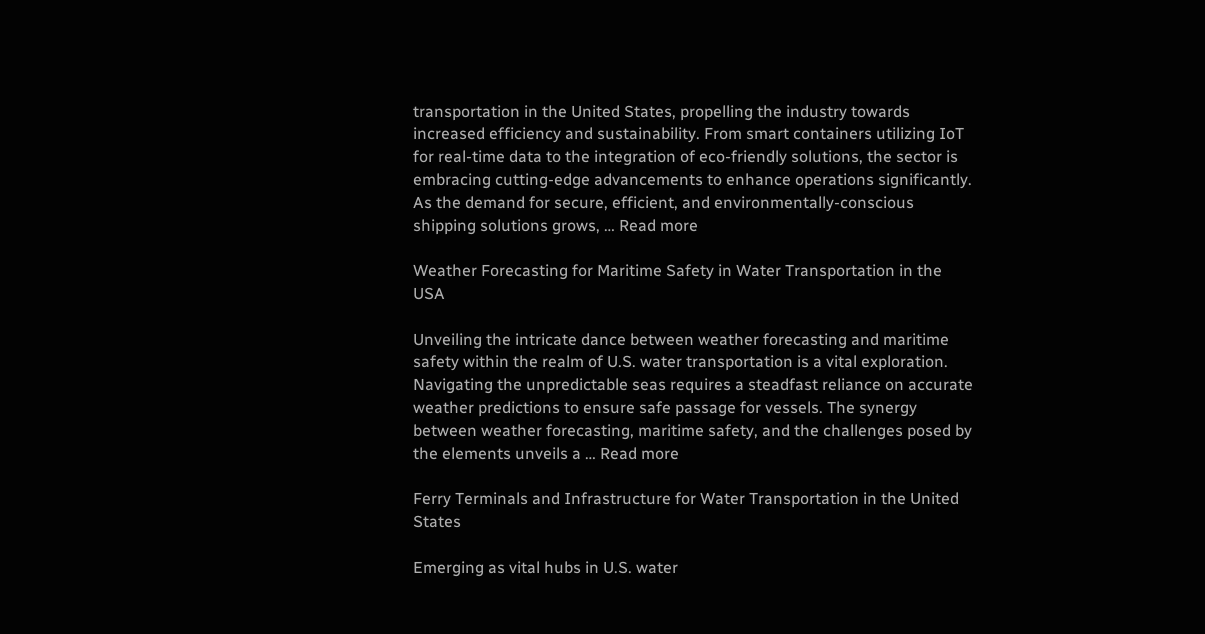transportation in the United States, propelling the industry towards increased efficiency and sustainability. From smart containers utilizing IoT for real-time data to the integration of eco-friendly solutions, the sector is embracing cutting-edge advancements to enhance operations significantly. As the demand for secure, efficient, and environmentally-conscious shipping solutions grows, … Read more

Weather Forecasting for Maritime Safety in Water Transportation in the USA

Unveiling the intricate dance between weather forecasting and maritime safety within the realm of U.S. water transportation is a vital exploration. Navigating the unpredictable seas requires a steadfast reliance on accurate weather predictions to ensure safe passage for vessels. The synergy between weather forecasting, maritime safety, and the challenges posed by the elements unveils a … Read more

Ferry Terminals and Infrastructure for Water Transportation in the United States

Emerging as vital hubs in U.S. water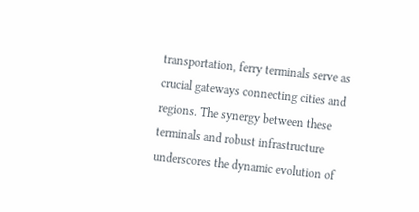transportation, ferry terminals serve as crucial gateways connecting cities and regions. The synergy between these terminals and robust infrastructure underscores the dynamic evolution of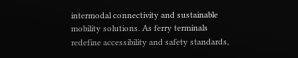intermodal connectivity and sustainable mobility solutions. As ferry terminals redefine accessibility and safety standards,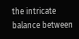the intricate balance between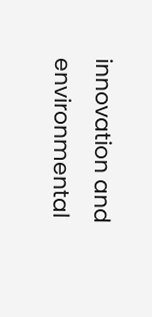innovation and environmental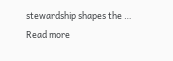stewardship shapes the … Read more